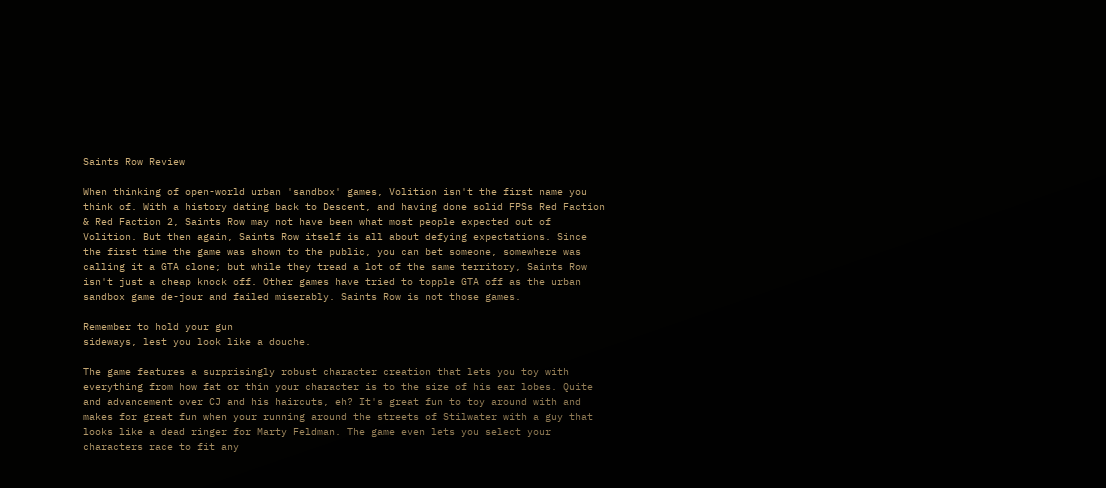Saints Row Review

When thinking of open-world urban 'sandbox' games, Volition isn't the first name you think of. With a history dating back to Descent, and having done solid FPSs Red Faction & Red Faction 2, Saints Row may not have been what most people expected out of Volition. But then again, Saints Row itself is all about defying expectations. Since the first time the game was shown to the public, you can bet someone, somewhere was calling it a GTA clone; but while they tread a lot of the same territory, Saints Row isn't just a cheap knock off. Other games have tried to topple GTA off as the urban sandbox game de-jour and failed miserably. Saints Row is not those games.

Remember to hold your gun
sideways, lest you look like a douche.

The game features a surprisingly robust character creation that lets you toy with everything from how fat or thin your character is to the size of his ear lobes. Quite and advancement over CJ and his haircuts, eh? It's great fun to toy around with and makes for great fun when your running around the streets of Stilwater with a guy that looks like a dead ringer for Marty Feldman. The game even lets you select your characters race to fit any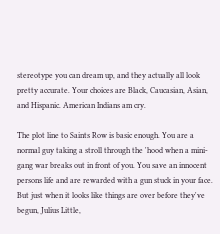stereotype you can dream up, and they actually all look pretty accurate. Your choices are Black, Caucasian, Asian, and Hispanic. American Indians am cry.

The plot line to Saints Row is basic enough. You are a normal guy taking a stroll through the 'hood when a mini-gang war breaks out in front of you. You save an innocent persons life and are rewarded with a gun stuck in your face. But just when it looks like things are over before they've begun, Julius Little,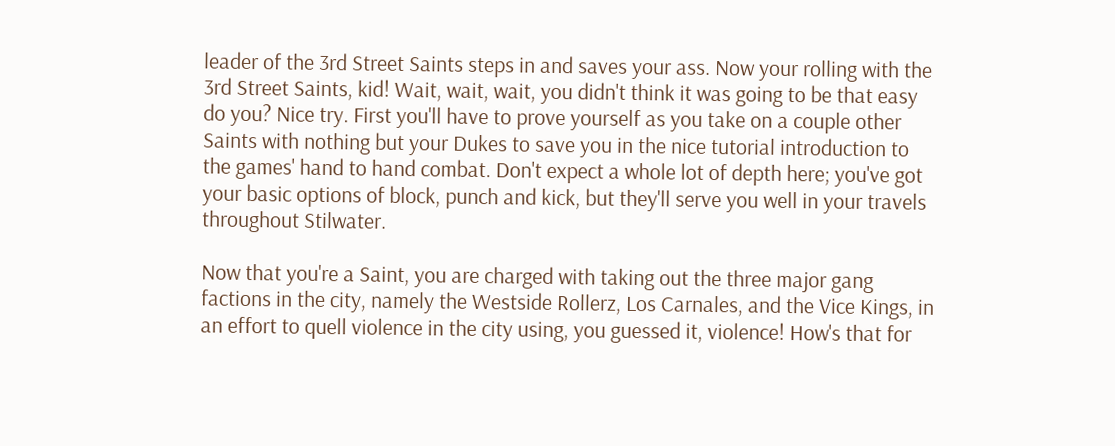leader of the 3rd Street Saints steps in and saves your ass. Now your rolling with the 3rd Street Saints, kid! Wait, wait, wait, you didn't think it was going to be that easy do you? Nice try. First you'll have to prove yourself as you take on a couple other Saints with nothing but your Dukes to save you in the nice tutorial introduction to the games' hand to hand combat. Don't expect a whole lot of depth here; you've got your basic options of block, punch and kick, but they'll serve you well in your travels throughout Stilwater.

Now that you're a Saint, you are charged with taking out the three major gang factions in the city, namely the Westside Rollerz, Los Carnales, and the Vice Kings, in an effort to quell violence in the city using, you guessed it, violence! How's that for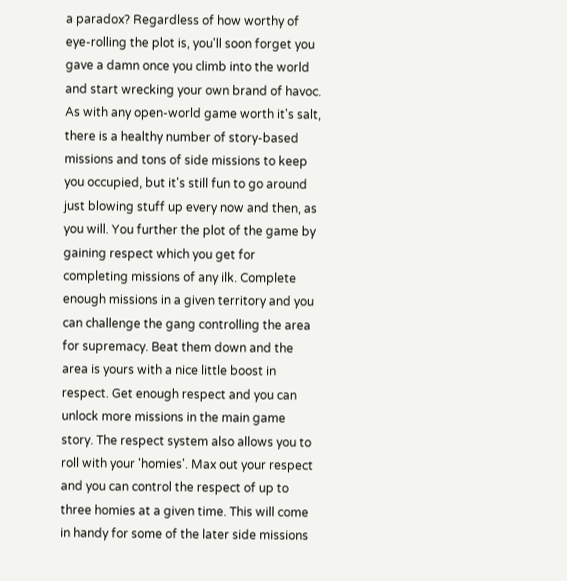a paradox? Regardless of how worthy of eye-rolling the plot is, you'll soon forget you gave a damn once you climb into the world and start wrecking your own brand of havoc. As with any open-world game worth it's salt, there is a healthy number of story-based missions and tons of side missions to keep you occupied, but it's still fun to go around just blowing stuff up every now and then, as you will. You further the plot of the game by gaining respect which you get for completing missions of any ilk. Complete enough missions in a given territory and you can challenge the gang controlling the area for supremacy. Beat them down and the area is yours with a nice little boost in respect. Get enough respect and you can unlock more missions in the main game story. The respect system also allows you to roll with your 'homies'. Max out your respect and you can control the respect of up to three homies at a given time. This will come in handy for some of the later side missions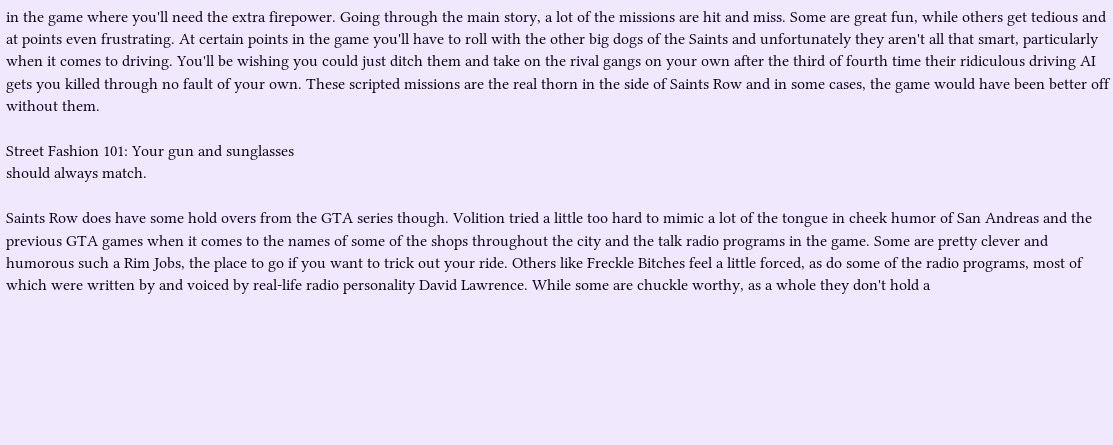in the game where you'll need the extra firepower. Going through the main story, a lot of the missions are hit and miss. Some are great fun, while others get tedious and at points even frustrating. At certain points in the game you'll have to roll with the other big dogs of the Saints and unfortunately they aren't all that smart, particularly when it comes to driving. You'll be wishing you could just ditch them and take on the rival gangs on your own after the third of fourth time their ridiculous driving AI gets you killed through no fault of your own. These scripted missions are the real thorn in the side of Saints Row and in some cases, the game would have been better off without them.

Street Fashion 101: Your gun and sunglasses
should always match.

Saints Row does have some hold overs from the GTA series though. Volition tried a little too hard to mimic a lot of the tongue in cheek humor of San Andreas and the previous GTA games when it comes to the names of some of the shops throughout the city and the talk radio programs in the game. Some are pretty clever and humorous such a Rim Jobs, the place to go if you want to trick out your ride. Others like Freckle Bitches feel a little forced, as do some of the radio programs, most of which were written by and voiced by real-life radio personality David Lawrence. While some are chuckle worthy, as a whole they don't hold a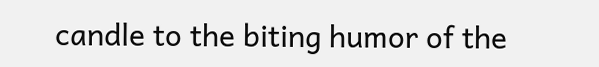candle to the biting humor of the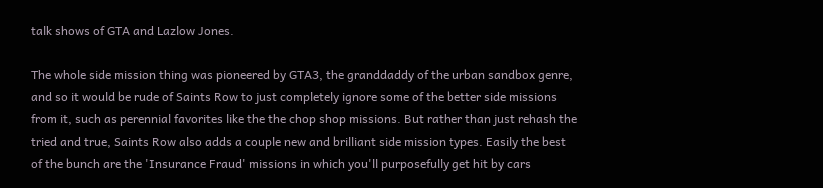talk shows of GTA and Lazlow Jones.

The whole side mission thing was pioneered by GTA3, the granddaddy of the urban sandbox genre, and so it would be rude of Saints Row to just completely ignore some of the better side missions from it, such as perennial favorites like the the chop shop missions. But rather than just rehash the tried and true, Saints Row also adds a couple new and brilliant side mission types. Easily the best of the bunch are the 'Insurance Fraud' missions in which you'll purposefully get hit by cars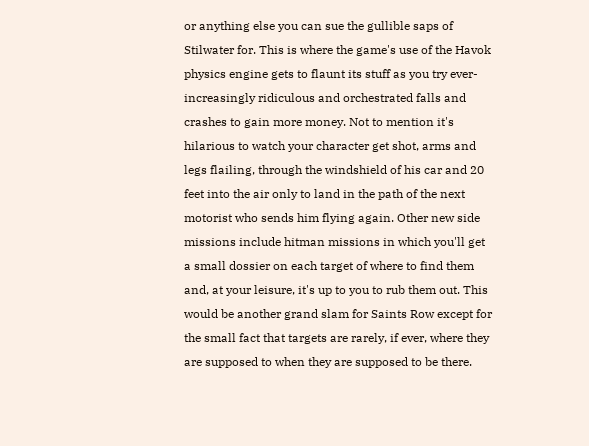or anything else you can sue the gullible saps of Stilwater for. This is where the game's use of the Havok physics engine gets to flaunt its stuff as you try ever-increasingly ridiculous and orchestrated falls and crashes to gain more money. Not to mention it's hilarious to watch your character get shot, arms and legs flailing, through the windshield of his car and 20 feet into the air only to land in the path of the next motorist who sends him flying again. Other new side missions include hitman missions in which you'll get a small dossier on each target of where to find them and, at your leisure, it's up to you to rub them out. This would be another grand slam for Saints Row except for the small fact that targets are rarely, if ever, where they are supposed to when they are supposed to be there.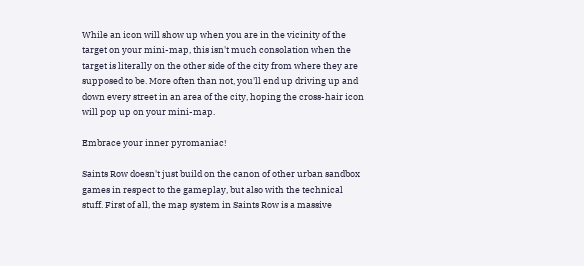While an icon will show up when you are in the vicinity of the target on your mini-map, this isn't much consolation when the target is literally on the other side of the city from where they are supposed to be. More often than not, you'll end up driving up and down every street in an area of the city, hoping the cross-hair icon will pop up on your mini-map.

Embrace your inner pyromaniac!

Saints Row doesn't just build on the canon of other urban sandbox games in respect to the gameplay, but also with the technical stuff. First of all, the map system in Saints Row is a massive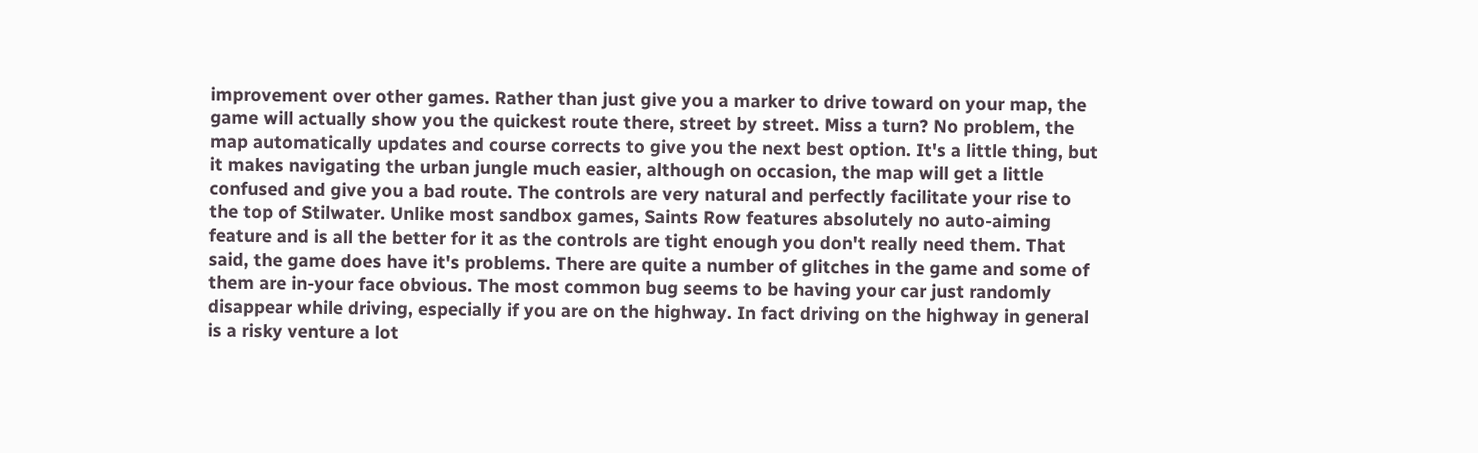improvement over other games. Rather than just give you a marker to drive toward on your map, the game will actually show you the quickest route there, street by street. Miss a turn? No problem, the map automatically updates and course corrects to give you the next best option. It's a little thing, but it makes navigating the urban jungle much easier, although on occasion, the map will get a little confused and give you a bad route. The controls are very natural and perfectly facilitate your rise to the top of Stilwater. Unlike most sandbox games, Saints Row features absolutely no auto-aiming feature and is all the better for it as the controls are tight enough you don't really need them. That said, the game does have it's problems. There are quite a number of glitches in the game and some of them are in-your face obvious. The most common bug seems to be having your car just randomly disappear while driving, especially if you are on the highway. In fact driving on the highway in general is a risky venture a lot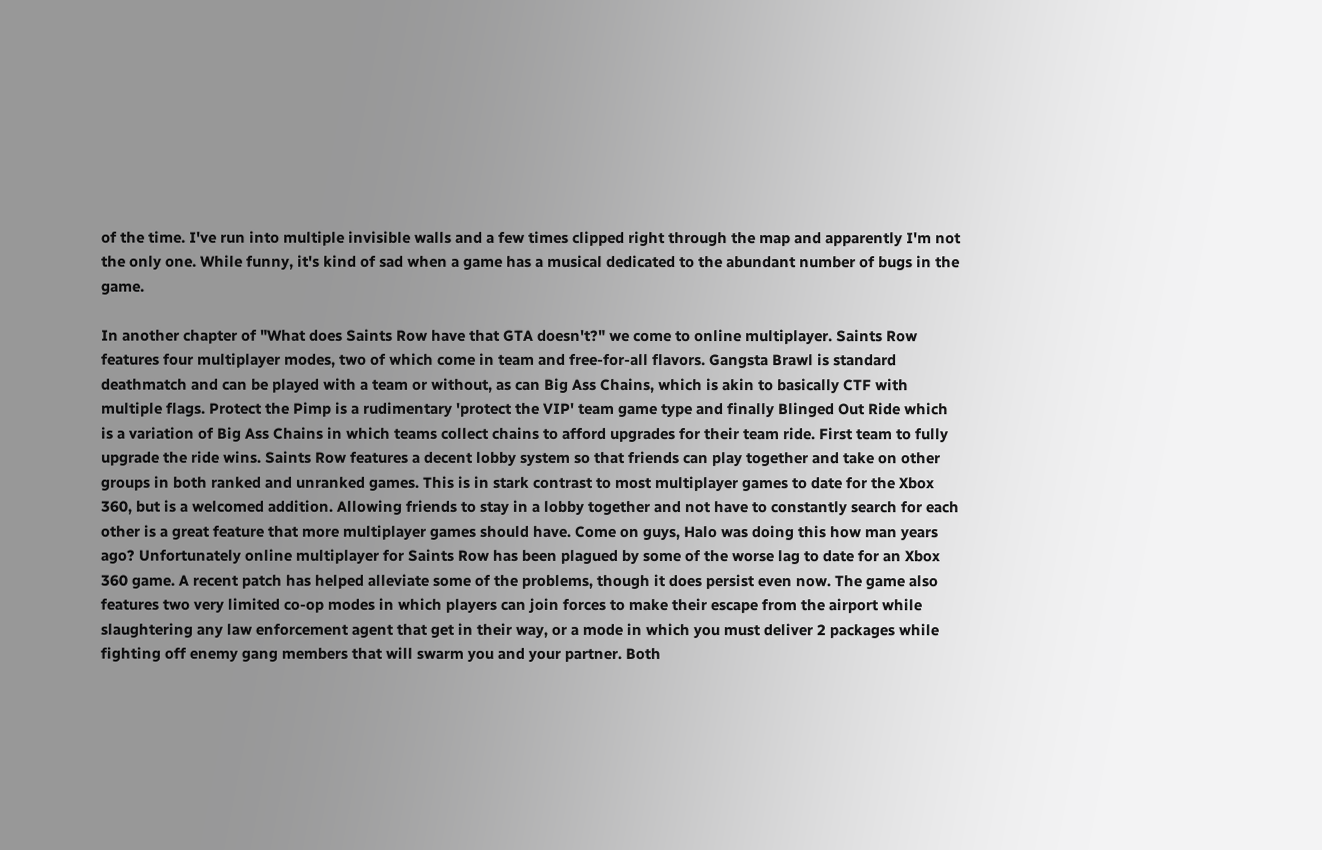of the time. I've run into multiple invisible walls and a few times clipped right through the map and apparently I'm not the only one. While funny, it's kind of sad when a game has a musical dedicated to the abundant number of bugs in the game.

In another chapter of "What does Saints Row have that GTA doesn't?" we come to online multiplayer. Saints Row features four multiplayer modes, two of which come in team and free-for-all flavors. Gangsta Brawl is standard deathmatch and can be played with a team or without, as can Big Ass Chains, which is akin to basically CTF with multiple flags. Protect the Pimp is a rudimentary 'protect the VIP' team game type and finally Blinged Out Ride which is a variation of Big Ass Chains in which teams collect chains to afford upgrades for their team ride. First team to fully upgrade the ride wins. Saints Row features a decent lobby system so that friends can play together and take on other groups in both ranked and unranked games. This is in stark contrast to most multiplayer games to date for the Xbox 360, but is a welcomed addition. Allowing friends to stay in a lobby together and not have to constantly search for each other is a great feature that more multiplayer games should have. Come on guys, Halo was doing this how man years ago? Unfortunately online multiplayer for Saints Row has been plagued by some of the worse lag to date for an Xbox 360 game. A recent patch has helped alleviate some of the problems, though it does persist even now. The game also features two very limited co-op modes in which players can join forces to make their escape from the airport while slaughtering any law enforcement agent that get in their way, or a mode in which you must deliver 2 packages while fighting off enemy gang members that will swarm you and your partner. Both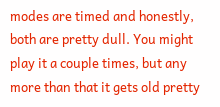modes are timed and honestly, both are pretty dull. You might play it a couple times, but any more than that it gets old pretty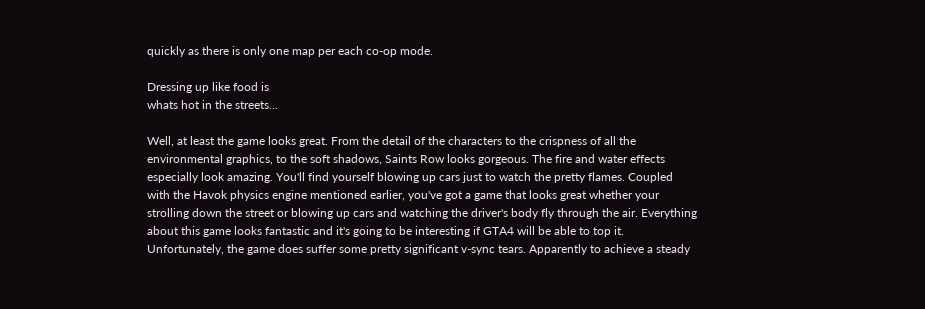quickly as there is only one map per each co-op mode.

Dressing up like food is
whats hot in the streets...

Well, at least the game looks great. From the detail of the characters to the crispness of all the environmental graphics, to the soft shadows, Saints Row looks gorgeous. The fire and water effects especially look amazing. You'll find yourself blowing up cars just to watch the pretty flames. Coupled with the Havok physics engine mentioned earlier, you've got a game that looks great whether your strolling down the street or blowing up cars and watching the driver's body fly through the air. Everything about this game looks fantastic and it's going to be interesting if GTA4 will be able to top it. Unfortunately, the game does suffer some pretty significant v-sync tears. Apparently to achieve a steady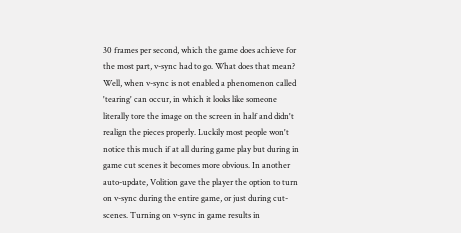30 frames per second, which the game does achieve for the most part, v-sync had to go. What does that mean? Well, when v-sync is not enabled a phenomenon called 'tearing' can occur, in which it looks like someone literally tore the image on the screen in half and didn't realign the pieces properly. Luckily most people won't notice this much if at all during game play but during in game cut scenes it becomes more obvious. In another auto-update, Volition gave the player the option to turn on v-sync during the entire game, or just during cut-scenes. Turning on v-sync in game results in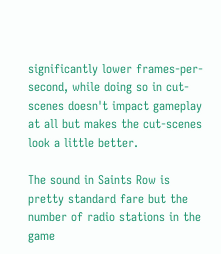significantly lower frames-per-second, while doing so in cut-scenes doesn't impact gameplay at all but makes the cut-scenes look a little better.

The sound in Saints Row is pretty standard fare but the number of radio stations in the game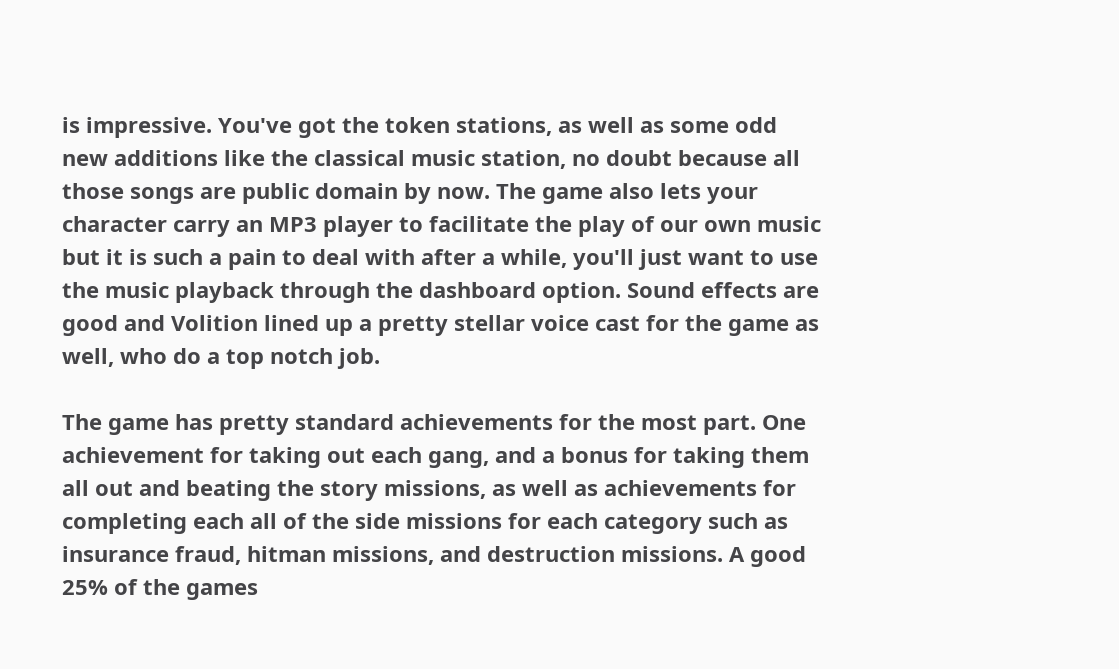is impressive. You've got the token stations, as well as some odd new additions like the classical music station, no doubt because all those songs are public domain by now. The game also lets your character carry an MP3 player to facilitate the play of our own music but it is such a pain to deal with after a while, you'll just want to use the music playback through the dashboard option. Sound effects are good and Volition lined up a pretty stellar voice cast for the game as well, who do a top notch job.

The game has pretty standard achievements for the most part. One achievement for taking out each gang, and a bonus for taking them all out and beating the story missions, as well as achievements for completing each all of the side missions for each category such as insurance fraud, hitman missions, and destruction missions. A good 25% of the games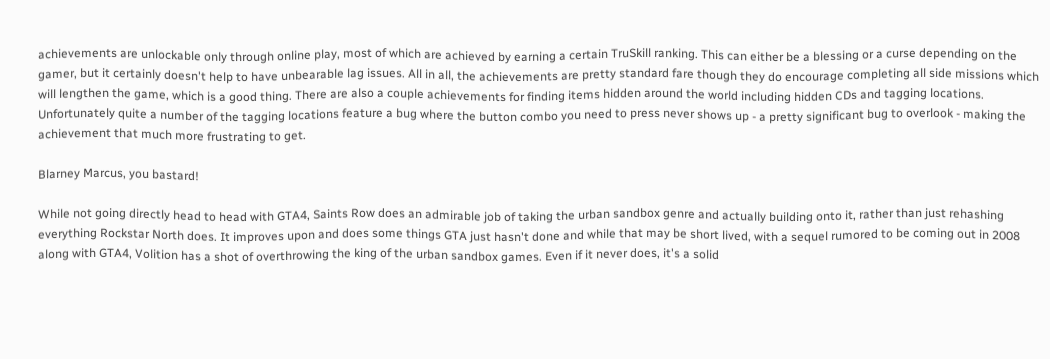achievements are unlockable only through online play, most of which are achieved by earning a certain TruSkill ranking. This can either be a blessing or a curse depending on the gamer, but it certainly doesn't help to have unbearable lag issues. All in all, the achievements are pretty standard fare though they do encourage completing all side missions which will lengthen the game, which is a good thing. There are also a couple achievements for finding items hidden around the world including hidden CDs and tagging locations. Unfortunately quite a number of the tagging locations feature a bug where the button combo you need to press never shows up - a pretty significant bug to overlook - making the achievement that much more frustrating to get.

Blarney Marcus, you bastard!

While not going directly head to head with GTA4, Saints Row does an admirable job of taking the urban sandbox genre and actually building onto it, rather than just rehashing everything Rockstar North does. It improves upon and does some things GTA just hasn't done and while that may be short lived, with a sequel rumored to be coming out in 2008 along with GTA4, Volition has a shot of overthrowing the king of the urban sandbox games. Even if it never does, it's a solid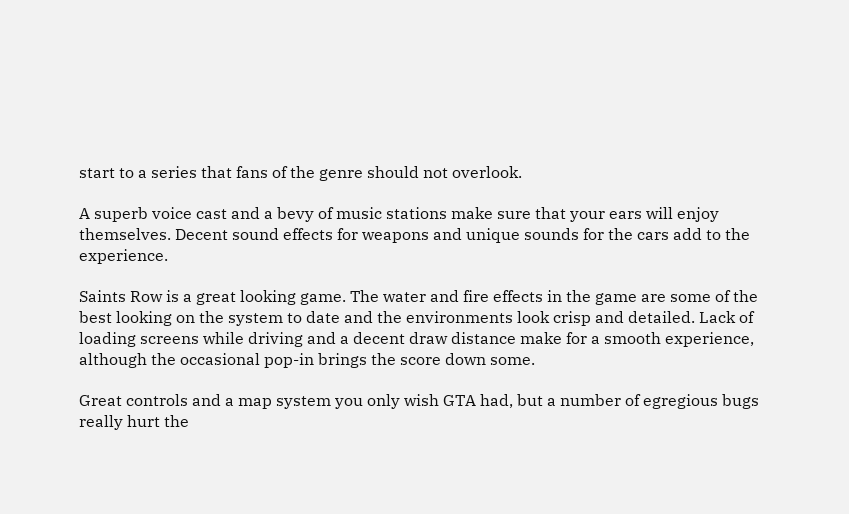start to a series that fans of the genre should not overlook.

A superb voice cast and a bevy of music stations make sure that your ears will enjoy themselves. Decent sound effects for weapons and unique sounds for the cars add to the experience.

Saints Row is a great looking game. The water and fire effects in the game are some of the best looking on the system to date and the environments look crisp and detailed. Lack of loading screens while driving and a decent draw distance make for a smooth experience, although the occasional pop-in brings the score down some.

Great controls and a map system you only wish GTA had, but a number of egregious bugs really hurt the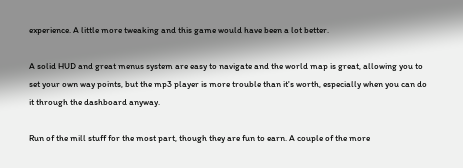experience. A little more tweaking and this game would have been a lot better.

A solid HUD and great menus system are easy to navigate and the world map is great, allowing you to set your own way points, but the mp3 player is more trouble than it's worth, especially when you can do it through the dashboard anyway.

Run of the mill stuff for the most part, though they are fun to earn. A couple of the more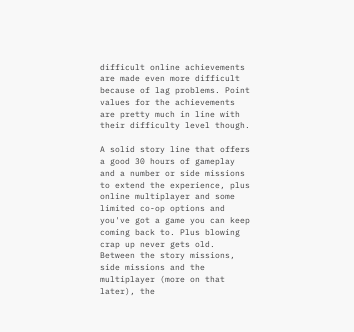difficult online achievements are made even more difficult because of lag problems. Point values for the achievements are pretty much in line with their difficulty level though.

A solid story line that offers a good 30 hours of gameplay and a number or side missions to extend the experience, plus online multiplayer and some limited co-op options and you've got a game you can keep coming back to. Plus blowing crap up never gets old. Between the story missions, side missions and the multiplayer (more on that later), the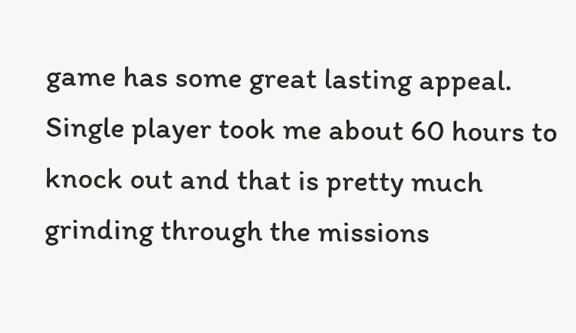game has some great lasting appeal. Single player took me about 60 hours to knock out and that is pretty much grinding through the missions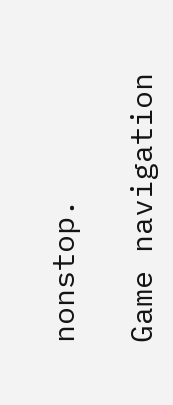nonstop.

Game navigation